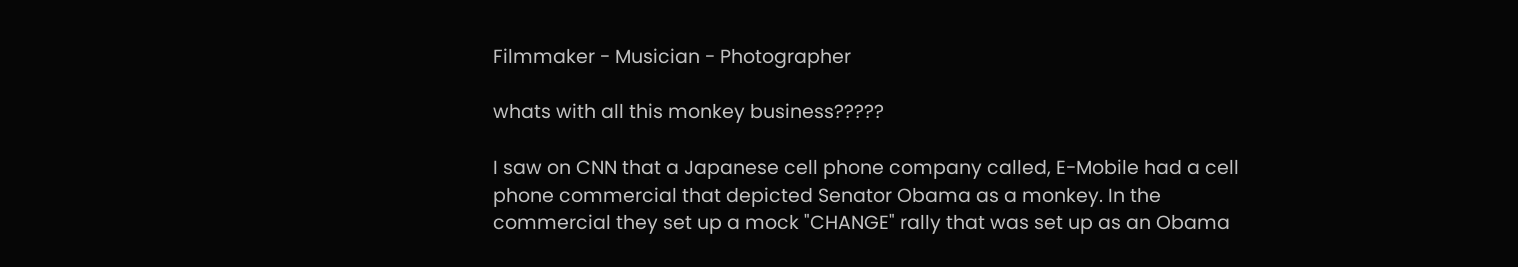Filmmaker - Musician - Photographer

whats with all this monkey business?????

I saw on CNN that a Japanese cell phone company called, E-Mobile had a cell phone commercial that depicted Senator Obama as a monkey. In the commercial they set up a mock "CHANGE" rally that was set up as an Obama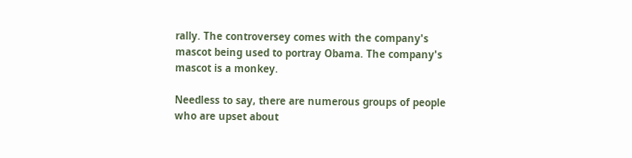rally. The controversey comes with the company's mascot being used to portray Obama. The company's mascot is a monkey.

Needless to say, there are numerous groups of people who are upset about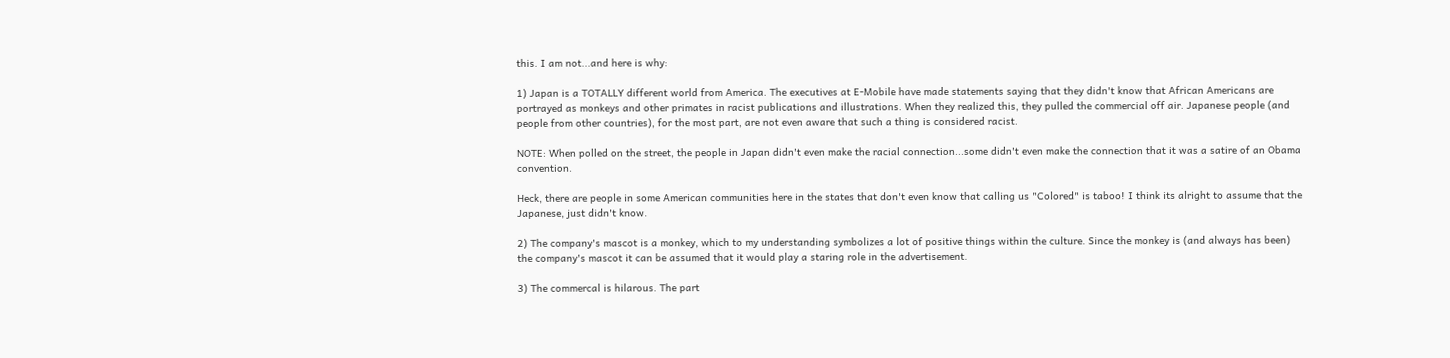this. I am not...and here is why:

1) Japan is a TOTALLY different world from America. The executives at E-Mobile have made statements saying that they didn't know that African Americans are portrayed as monkeys and other primates in racist publications and illustrations. When they realized this, they pulled the commercial off air. Japanese people (and people from other countries), for the most part, are not even aware that such a thing is considered racist.

NOTE: When polled on the street, the people in Japan didn't even make the racial connection...some didn't even make the connection that it was a satire of an Obama convention.

Heck, there are people in some American communities here in the states that don't even know that calling us "Colored" is taboo! I think its alright to assume that the Japanese, just didn't know.

2) The company's mascot is a monkey, which to my understanding symbolizes a lot of positive things within the culture. Since the monkey is (and always has been) the company's mascot it can be assumed that it would play a staring role in the advertisement.

3) The commercal is hilarous. The part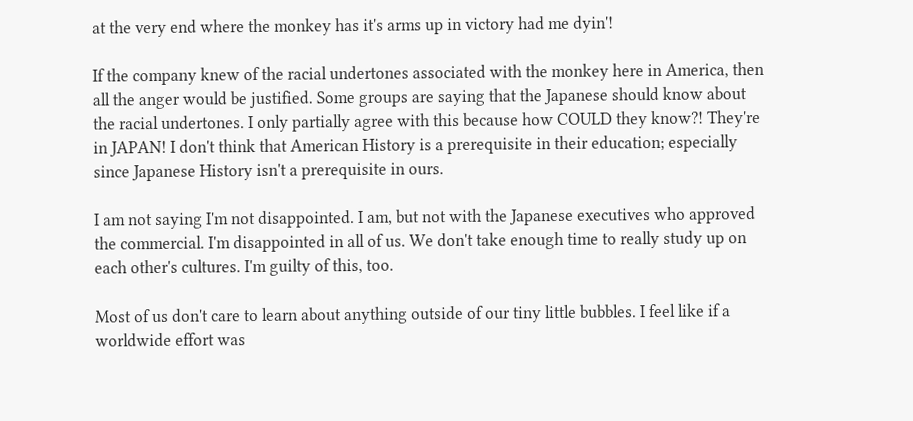at the very end where the monkey has it's arms up in victory had me dyin'!

If the company knew of the racial undertones associated with the monkey here in America, then all the anger would be justified. Some groups are saying that the Japanese should know about the racial undertones. I only partially agree with this because how COULD they know?! They're in JAPAN! I don't think that American History is a prerequisite in their education; especially since Japanese History isn't a prerequisite in ours.

I am not saying I'm not disappointed. I am, but not with the Japanese executives who approved the commercial. I'm disappointed in all of us. We don't take enough time to really study up on each other's cultures. I'm guilty of this, too.

Most of us don't care to learn about anything outside of our tiny little bubbles. I feel like if a worldwide effort was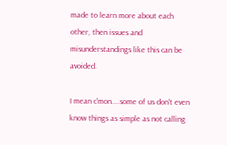made to learn more about each other, then issues and misunderstandings like this can be avoided.

I mean c'mon....some of us don't even know things as simple as not calling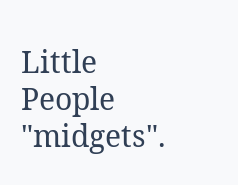Little People "midgets".